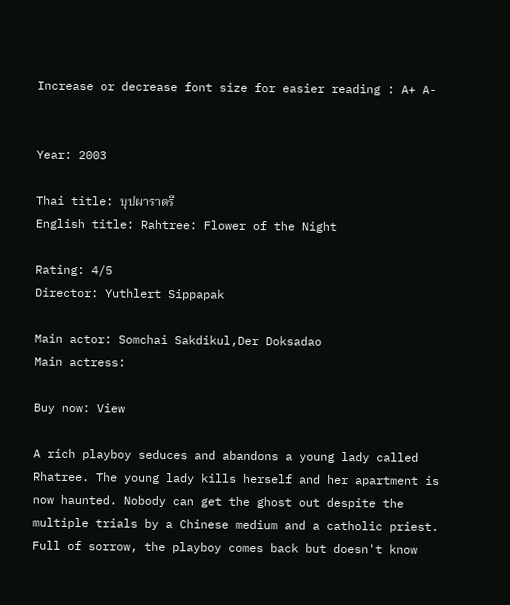Increase or decrease font size for easier reading : A+ A-


Year: 2003

Thai title: บุปผาราตรี
English title: Rahtree: Flower of the Night

Rating: 4/5
Director: Yuthlert Sippapak

Main actor: Somchai Sakdikul,Der Doksadao
Main actress:

Buy now: View

A rich playboy seduces and abandons a young lady called Rhatree. The young lady kills herself and her apartment is now haunted. Nobody can get the ghost out despite the multiple trials by a Chinese medium and a catholic priest. Full of sorrow, the playboy comes back but doesn't know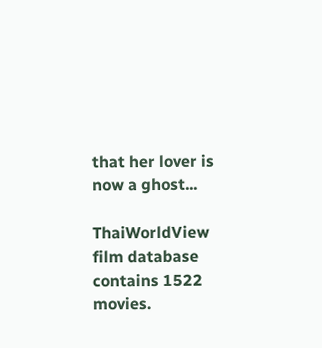that her lover is now a ghost...

ThaiWorldView film database contains 1522 movies.